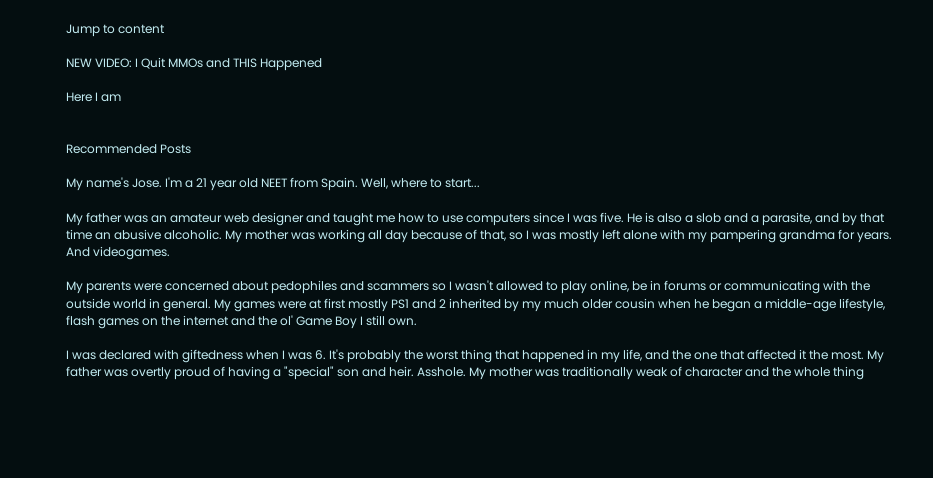Jump to content

NEW VIDEO: I Quit MMOs and THIS Happened

Here I am


Recommended Posts

My name's Jose. I'm a 21 year old NEET from Spain. Well, where to start...

My father was an amateur web designer and taught me how to use computers since I was five. He is also a slob and a parasite, and by that time an abusive alcoholic. My mother was working all day because of that, so I was mostly left alone with my pampering grandma for years. And videogames.

My parents were concerned about pedophiles and scammers so I wasn't allowed to play online, be in forums or communicating with the outside world in general. My games were at first mostly PS1 and 2 inherited by my much older cousin when he began a middle-age lifestyle, flash games on the internet and the ol' Game Boy I still own.

I was declared with giftedness when I was 6. It's probably the worst thing that happened in my life, and the one that affected it the most. My father was overtly proud of having a "special" son and heir. Asshole. My mother was traditionally weak of character and the whole thing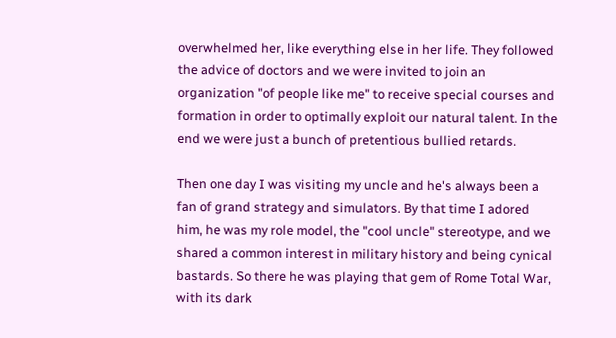overwhelmed her, like everything else in her life. They followed the advice of doctors and we were invited to join an organization "of people like me" to receive special courses and formation in order to optimally exploit our natural talent. In the end we were just a bunch of pretentious bullied retards.

Then one day I was visiting my uncle and he's always been a fan of grand strategy and simulators. By that time I adored him, he was my role model, the "cool uncle" stereotype, and we shared a common interest in military history and being cynical bastards. So there he was playing that gem of Rome Total War, with its dark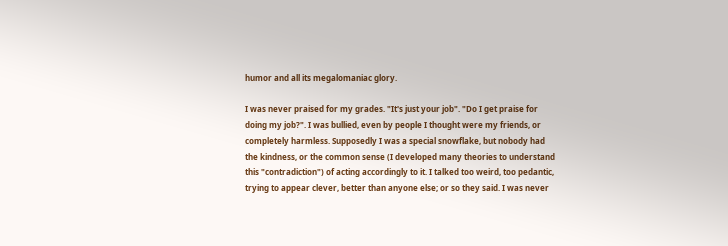humor and all its megalomaniac glory.

I was never praised for my grades. "It's just your job". "Do I get praise for doing my job?". I was bullied, even by people I thought were my friends, or completely harmless. Supposedly I was a special snowflake, but nobody had the kindness, or the common sense (I developed many theories to understand this "contradiction") of acting accordingly to it. I talked too weird, too pedantic, trying to appear clever, better than anyone else; or so they said. I was never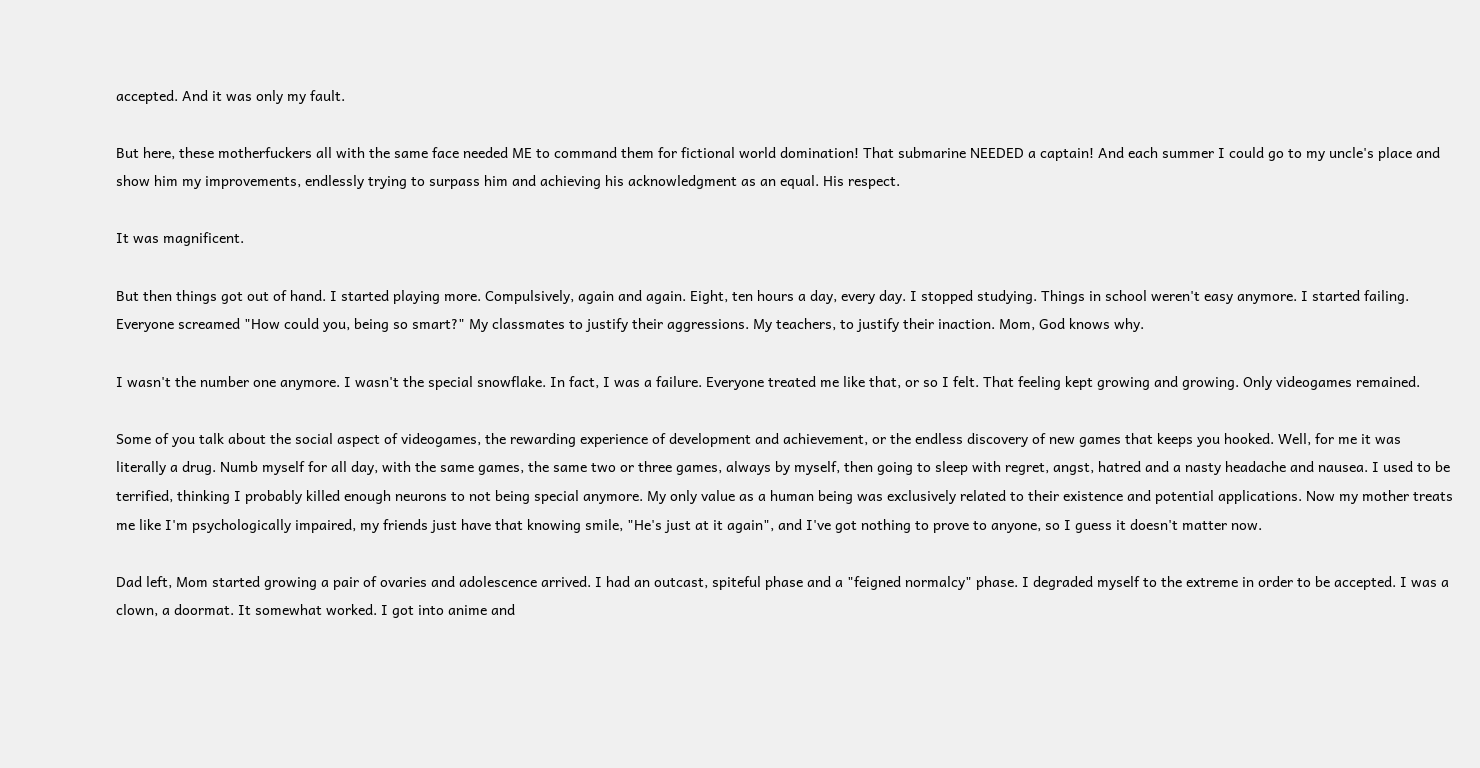accepted. And it was only my fault.

But here, these motherfuckers all with the same face needed ME to command them for fictional world domination! That submarine NEEDED a captain! And each summer I could go to my uncle's place and show him my improvements, endlessly trying to surpass him and achieving his acknowledgment as an equal. His respect.

It was magnificent.

But then things got out of hand. I started playing more. Compulsively, again and again. Eight, ten hours a day, every day. I stopped studying. Things in school weren't easy anymore. I started failing. Everyone screamed "How could you, being so smart?" My classmates to justify their aggressions. My teachers, to justify their inaction. Mom, God knows why.

I wasn't the number one anymore. I wasn't the special snowflake. In fact, I was a failure. Everyone treated me like that, or so I felt. That feeling kept growing and growing. Only videogames remained.

Some of you talk about the social aspect of videogames, the rewarding experience of development and achievement, or the endless discovery of new games that keeps you hooked. Well, for me it was literally a drug. Numb myself for all day, with the same games, the same two or three games, always by myself, then going to sleep with regret, angst, hatred and a nasty headache and nausea. I used to be terrified, thinking I probably killed enough neurons to not being special anymore. My only value as a human being was exclusively related to their existence and potential applications. Now my mother treats me like I'm psychologically impaired, my friends just have that knowing smile, "He's just at it again", and I've got nothing to prove to anyone, so I guess it doesn't matter now.

Dad left, Mom started growing a pair of ovaries and adolescence arrived. I had an outcast, spiteful phase and a "feigned normalcy" phase. I degraded myself to the extreme in order to be accepted. I was a clown, a doormat. It somewhat worked. I got into anime and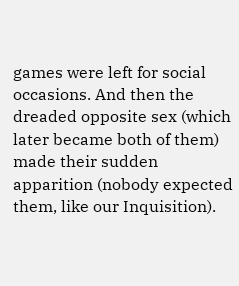games were left for social occasions. And then the dreaded opposite sex (which later became both of them) made their sudden apparition (nobody expected them, like our Inquisition).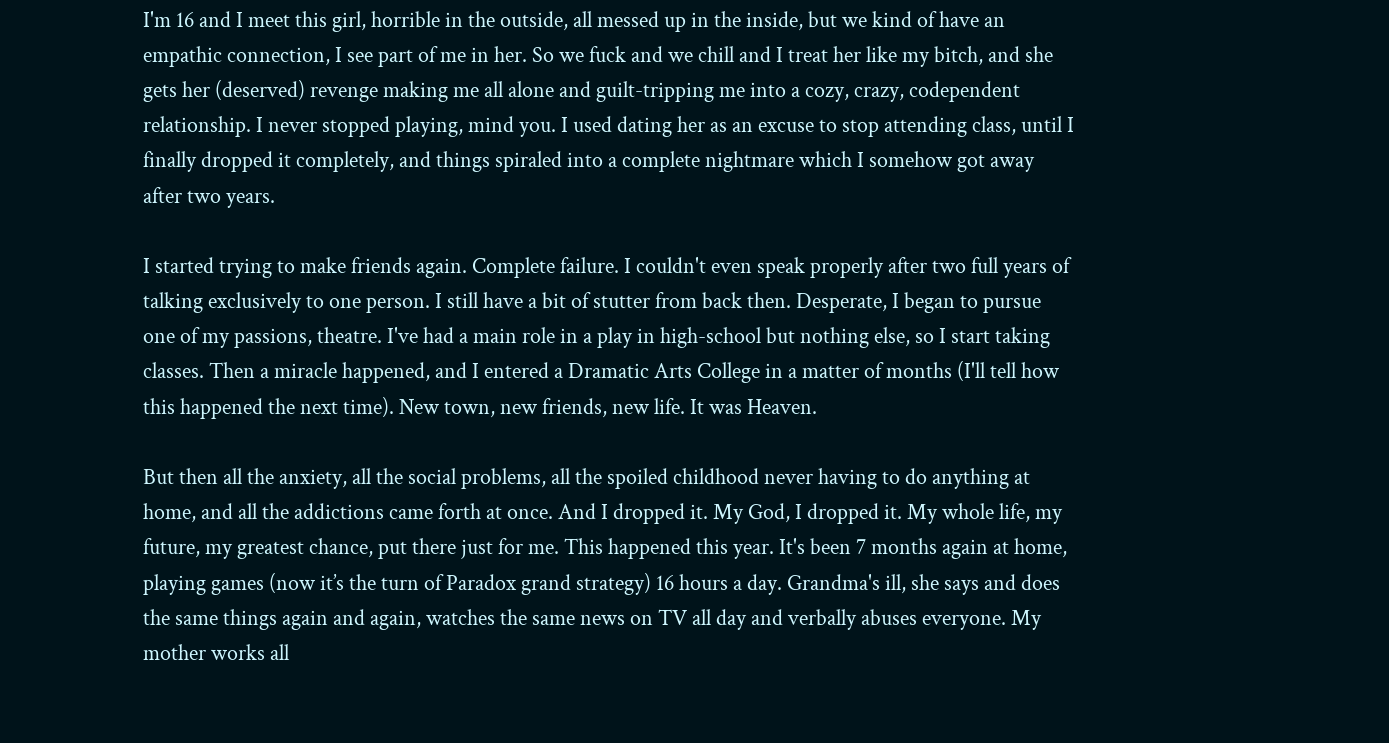I'm 16 and I meet this girl, horrible in the outside, all messed up in the inside, but we kind of have an empathic connection, I see part of me in her. So we fuck and we chill and I treat her like my bitch, and she gets her (deserved) revenge making me all alone and guilt-tripping me into a cozy, crazy, codependent relationship. I never stopped playing, mind you. I used dating her as an excuse to stop attending class, until I finally dropped it completely, and things spiraled into a complete nightmare which I somehow got away after two years.

I started trying to make friends again. Complete failure. I couldn't even speak properly after two full years of talking exclusively to one person. I still have a bit of stutter from back then. Desperate, I began to pursue one of my passions, theatre. I've had a main role in a play in high-school but nothing else, so I start taking classes. Then a miracle happened, and I entered a Dramatic Arts College in a matter of months (I'll tell how this happened the next time). New town, new friends, new life. It was Heaven.

But then all the anxiety, all the social problems, all the spoiled childhood never having to do anything at home, and all the addictions came forth at once. And I dropped it. My God, I dropped it. My whole life, my future, my greatest chance, put there just for me. This happened this year. It's been 7 months again at home, playing games (now it’s the turn of Paradox grand strategy) 16 hours a day. Grandma's ill, she says and does the same things again and again, watches the same news on TV all day and verbally abuses everyone. My mother works all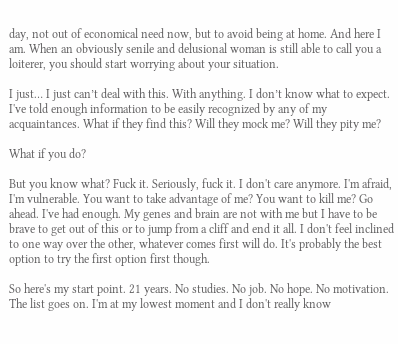day, not out of economical need now, but to avoid being at home. And here I am. When an obviously senile and delusional woman is still able to call you a loiterer, you should start worrying about your situation.

I just… I just can’t deal with this. With anything. I don’t know what to expect. I've told enough information to be easily recognized by any of my acquaintances. What if they find this? Will they mock me? Will they pity me?

What if you do?

But you know what? Fuck it. Seriously, fuck it. I don't care anymore. I'm afraid, I'm vulnerable. You want to take advantage of me? You want to kill me? Go ahead. I've had enough. My genes and brain are not with me but I have to be brave to get out of this or to jump from a cliff and end it all. I don't feel inclined to one way over the other, whatever comes first will do. It's probably the best option to try the first option first though.

So here's my start point. 21 years. No studies. No job. No hope. No motivation. The list goes on. I'm at my lowest moment and I don't really know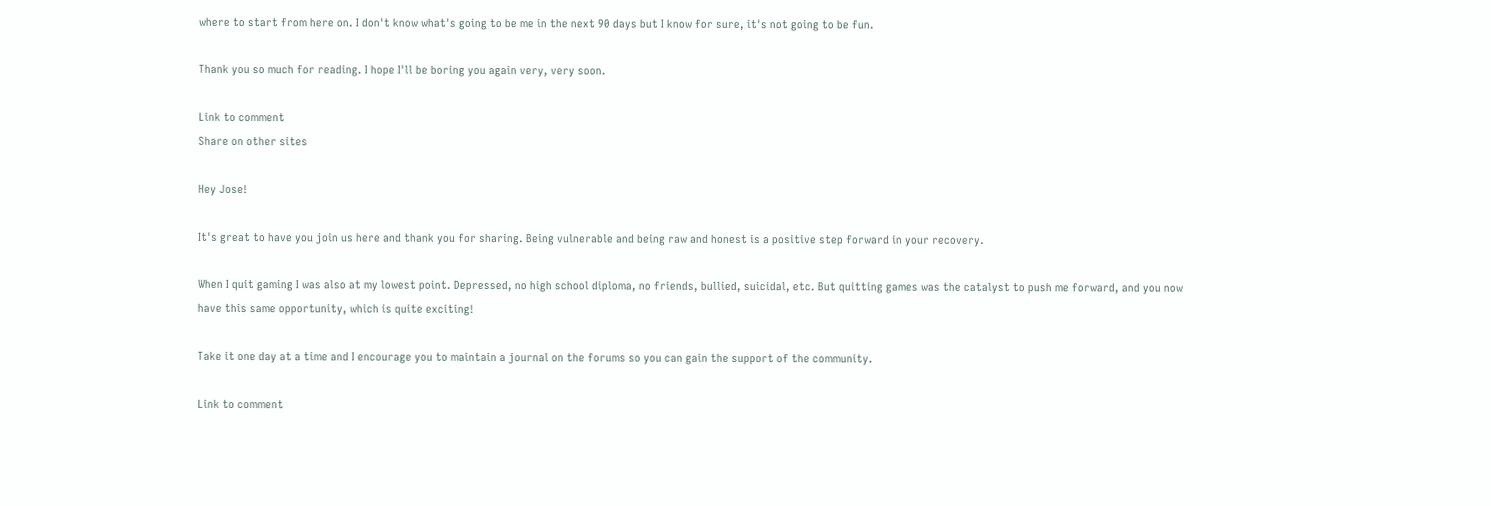where to start from here on. I don't know what's going to be me in the next 90 days but I know for sure, it's not going to be fun.

Thank you so much for reading. I hope I'll be boring you again very, very soon.

Link to comment
Share on other sites

Hey Jose!

It's great to have you join us here and thank you for sharing. Being vulnerable and being raw and honest is a positive step forward in your recovery.

When I quit gaming I was also at my lowest point. Depressed, no high school diploma, no friends, bullied, suicidal, etc. But quitting games was the catalyst to push me forward, and you now have this same opportunity, which is quite exciting!

Take it one day at a time and I encourage you to maintain a journal on the forums so you can gain the support of the community.

Link to comment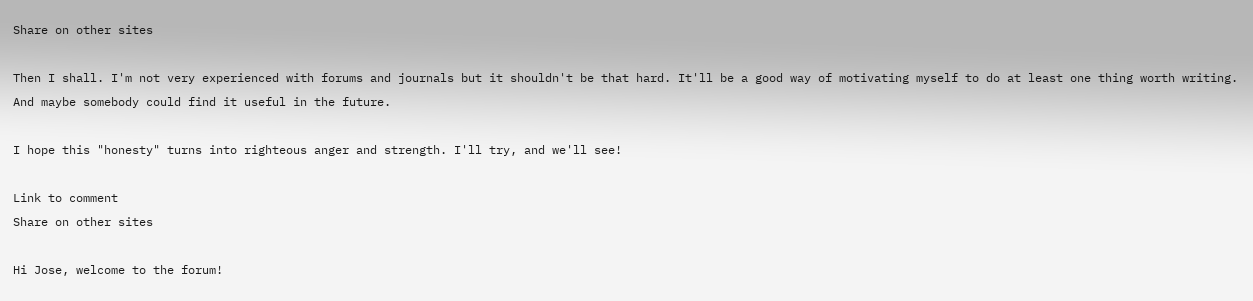Share on other sites

Then I shall. I'm not very experienced with forums and journals but it shouldn't be that hard. It'll be a good way of motivating myself to do at least one thing worth writing. And maybe somebody could find it useful in the future.

I hope this "honesty" turns into righteous anger and strength. I'll try, and we'll see!

Link to comment
Share on other sites

Hi Jose, welcome to the forum!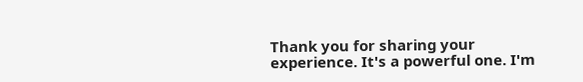Thank you for sharing your experience. It's a powerful one. I'm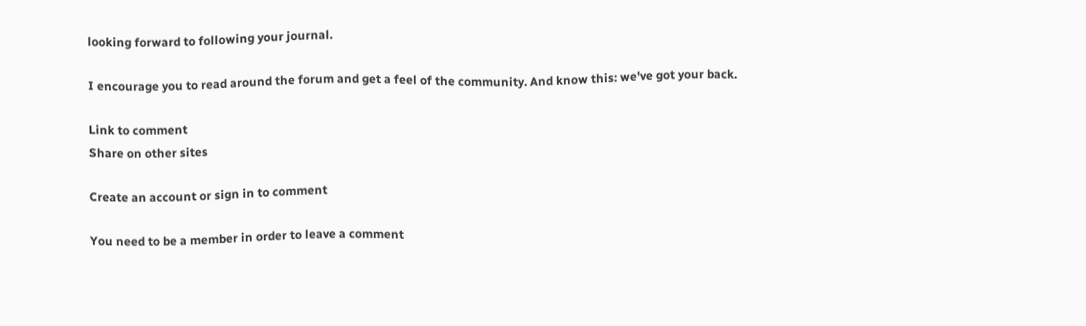looking forward to following your journal.

I encourage you to read around the forum and get a feel of the community. And know this: we've got your back.

Link to comment
Share on other sites

Create an account or sign in to comment

You need to be a member in order to leave a comment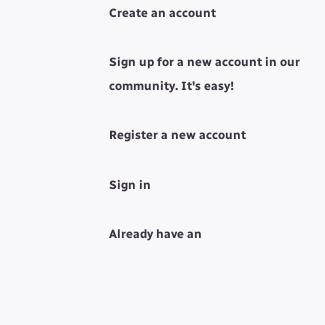Create an account

Sign up for a new account in our community. It's easy!

Register a new account

Sign in

Already have an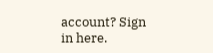account? Sign in here.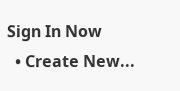Sign In Now
  • Create New...